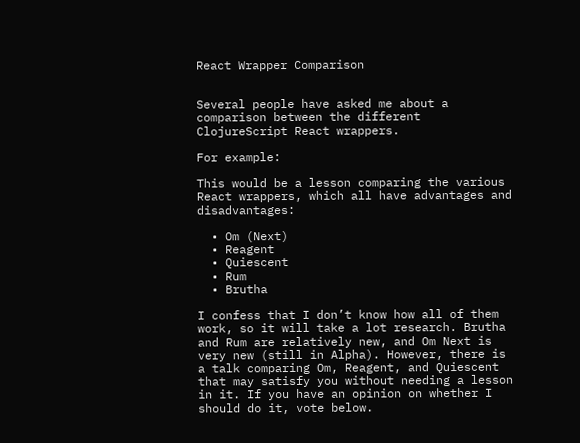React Wrapper Comparison


Several people have asked me about a comparison between the different ClojureScript React wrappers.

For example:

This would be a lesson comparing the various React wrappers, which all have advantages and disadvantages:

  • Om (Next)
  • Reagent
  • Quiescent
  • Rum
  • Brutha

I confess that I don’t know how all of them work, so it will take a lot research. Brutha and Rum are relatively new, and Om Next is very new (still in Alpha). However, there is a talk comparing Om, Reagent, and Quiescent that may satisfy you without needing a lesson in it. If you have an opinion on whether I should do it, vote below.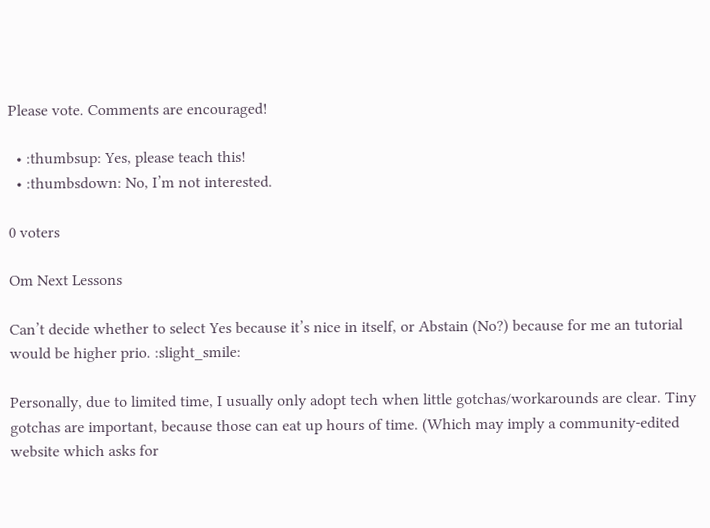Please vote. Comments are encouraged!

  • :thumbsup: Yes, please teach this!
  • :thumbsdown: No, I’m not interested.

0 voters

Om Next Lessons

Can’t decide whether to select Yes because it’s nice in itself, or Abstain (No?) because for me an tutorial would be higher prio. :slight_smile:

Personally, due to limited time, I usually only adopt tech when little gotchas/workarounds are clear. Tiny gotchas are important, because those can eat up hours of time. (Which may imply a community-edited website which asks for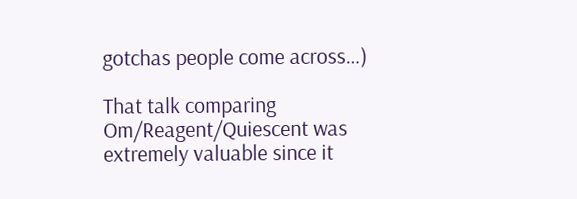gotchas people come across…)

That talk comparing Om/Reagent/Quiescent was extremely valuable since it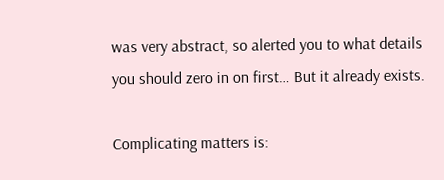was very abstract, so alerted you to what details you should zero in on first… But it already exists.

Complicating matters is: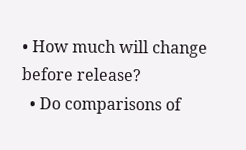• How much will change before release?
  • Do comparisons of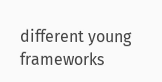different young frameworks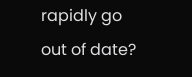rapidly go out of date?